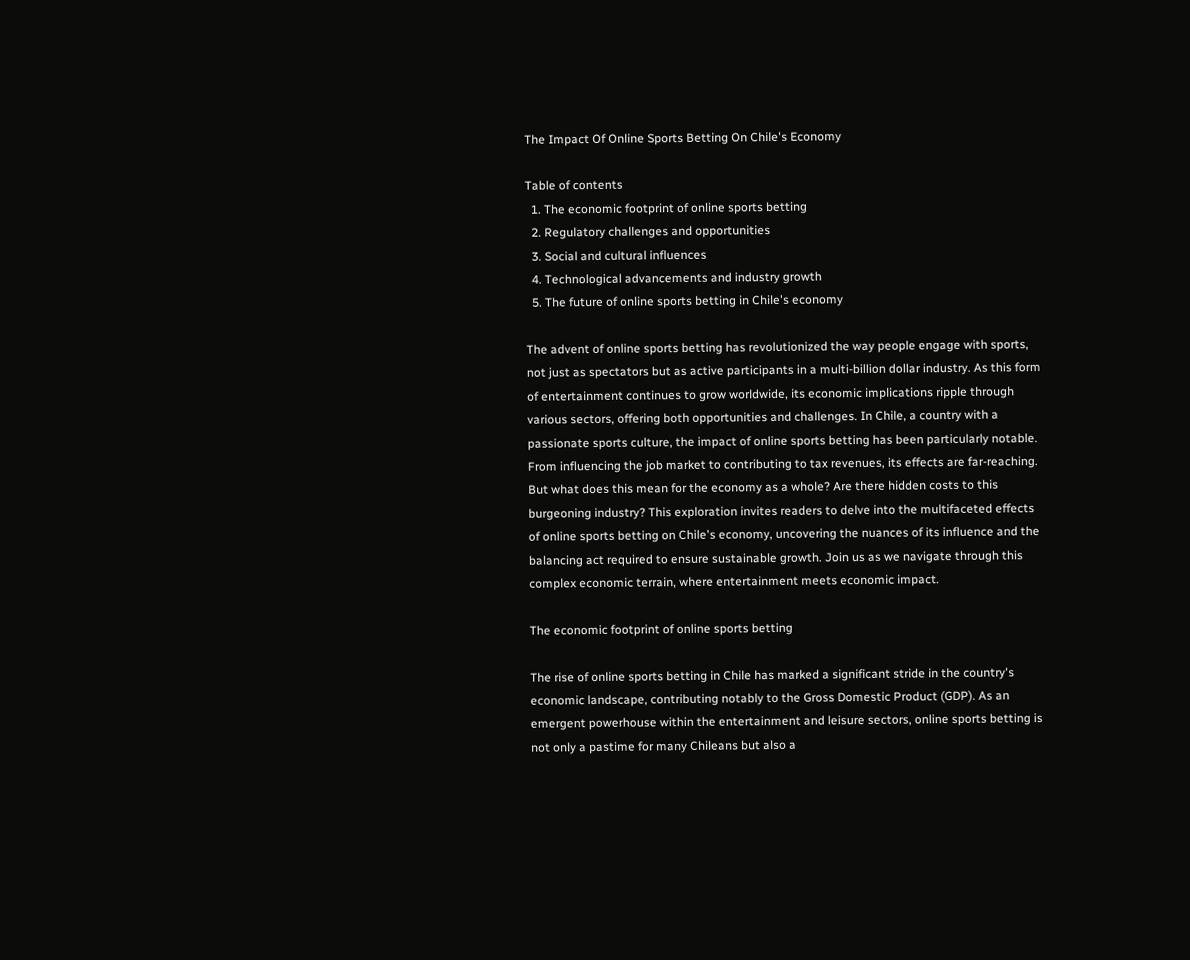The Impact Of Online Sports Betting On Chile's Economy

Table of contents
  1. The economic footprint of online sports betting
  2. Regulatory challenges and opportunities
  3. Social and cultural influences
  4. Technological advancements and industry growth
  5. The future of online sports betting in Chile's economy

The advent of online sports betting has revolutionized the way people engage with sports, not just as spectators but as active participants in a multi-billion dollar industry. As this form of entertainment continues to grow worldwide, its economic implications ripple through various sectors, offering both opportunities and challenges. In Chile, a country with a passionate sports culture, the impact of online sports betting has been particularly notable. From influencing the job market to contributing to tax revenues, its effects are far-reaching. But what does this mean for the economy as a whole? Are there hidden costs to this burgeoning industry? This exploration invites readers to delve into the multifaceted effects of online sports betting on Chile's economy, uncovering the nuances of its influence and the balancing act required to ensure sustainable growth. Join us as we navigate through this complex economic terrain, where entertainment meets economic impact.

The economic footprint of online sports betting

The rise of online sports betting in Chile has marked a significant stride in the country's economic landscape, contributing notably to the Gross Domestic Product (GDP). As an emergent powerhouse within the entertainment and leisure sectors, online sports betting is not only a pastime for many Chileans but also a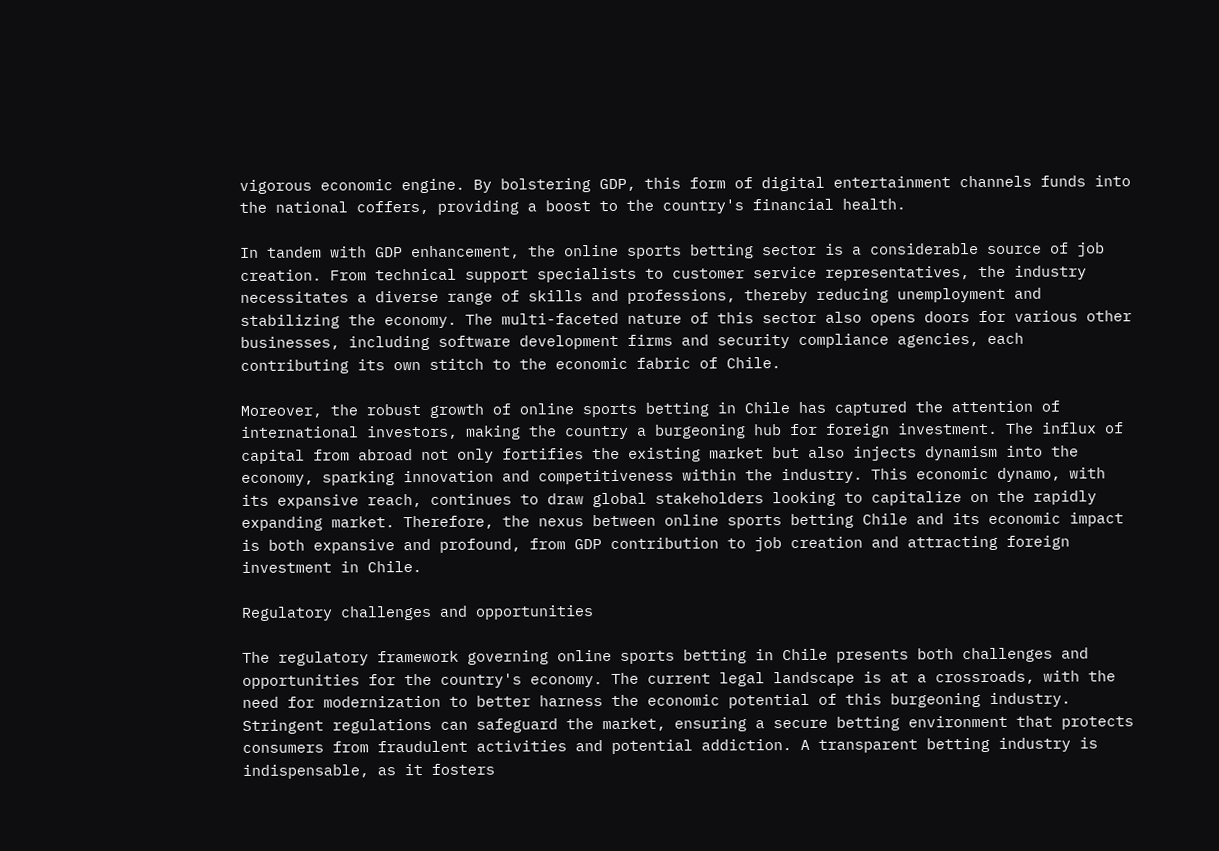vigorous economic engine. By bolstering GDP, this form of digital entertainment channels funds into the national coffers, providing a boost to the country's financial health.

In tandem with GDP enhancement, the online sports betting sector is a considerable source of job creation. From technical support specialists to customer service representatives, the industry necessitates a diverse range of skills and professions, thereby reducing unemployment and stabilizing the economy. The multi-faceted nature of this sector also opens doors for various other businesses, including software development firms and security compliance agencies, each contributing its own stitch to the economic fabric of Chile.

Moreover, the robust growth of online sports betting in Chile has captured the attention of international investors, making the country a burgeoning hub for foreign investment. The influx of capital from abroad not only fortifies the existing market but also injects dynamism into the economy, sparking innovation and competitiveness within the industry. This economic dynamo, with its expansive reach, continues to draw global stakeholders looking to capitalize on the rapidly expanding market. Therefore, the nexus between online sports betting Chile and its economic impact is both expansive and profound, from GDP contribution to job creation and attracting foreign investment in Chile.

Regulatory challenges and opportunities

The regulatory framework governing online sports betting in Chile presents both challenges and opportunities for the country's economy. The current legal landscape is at a crossroads, with the need for modernization to better harness the economic potential of this burgeoning industry. Stringent regulations can safeguard the market, ensuring a secure betting environment that protects consumers from fraudulent activities and potential addiction. A transparent betting industry is indispensable, as it fosters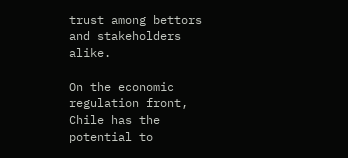trust among bettors and stakeholders alike.

On the economic regulation front, Chile has the potential to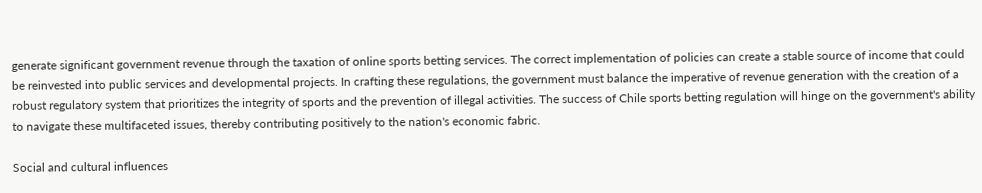generate significant government revenue through the taxation of online sports betting services. The correct implementation of policies can create a stable source of income that could be reinvested into public services and developmental projects. In crafting these regulations, the government must balance the imperative of revenue generation with the creation of a robust regulatory system that prioritizes the integrity of sports and the prevention of illegal activities. The success of Chile sports betting regulation will hinge on the government's ability to navigate these multifaceted issues, thereby contributing positively to the nation's economic fabric.

Social and cultural influences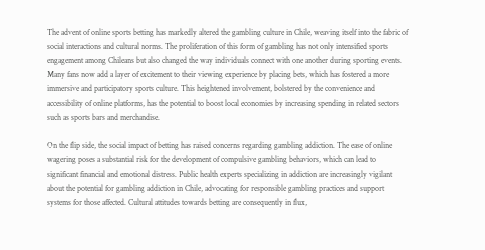The advent of online sports betting has markedly altered the gambling culture in Chile, weaving itself into the fabric of social interactions and cultural norms. The proliferation of this form of gambling has not only intensified sports engagement among Chileans but also changed the way individuals connect with one another during sporting events. Many fans now add a layer of excitement to their viewing experience by placing bets, which has fostered a more immersive and participatory sports culture. This heightened involvement, bolstered by the convenience and accessibility of online platforms, has the potential to boost local economies by increasing spending in related sectors such as sports bars and merchandise.

On the flip side, the social impact of betting has raised concerns regarding gambling addiction. The ease of online wagering poses a substantial risk for the development of compulsive gambling behaviors, which can lead to significant financial and emotional distress. Public health experts specializing in addiction are increasingly vigilant about the potential for gambling addiction in Chile, advocating for responsible gambling practices and support systems for those affected. Cultural attitudes towards betting are consequently in flux,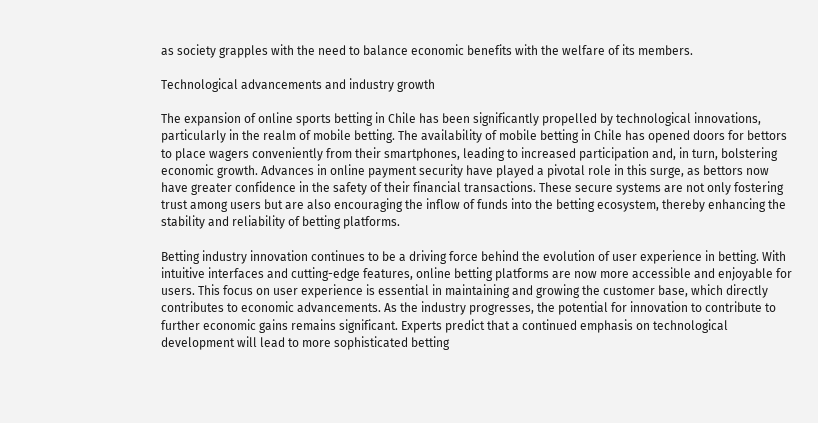as society grapples with the need to balance economic benefits with the welfare of its members.

Technological advancements and industry growth

The expansion of online sports betting in Chile has been significantly propelled by technological innovations, particularly in the realm of mobile betting. The availability of mobile betting in Chile has opened doors for bettors to place wagers conveniently from their smartphones, leading to increased participation and, in turn, bolstering economic growth. Advances in online payment security have played a pivotal role in this surge, as bettors now have greater confidence in the safety of their financial transactions. These secure systems are not only fostering trust among users but are also encouraging the inflow of funds into the betting ecosystem, thereby enhancing the stability and reliability of betting platforms.

Betting industry innovation continues to be a driving force behind the evolution of user experience in betting. With intuitive interfaces and cutting-edge features, online betting platforms are now more accessible and enjoyable for users. This focus on user experience is essential in maintaining and growing the customer base, which directly contributes to economic advancements. As the industry progresses, the potential for innovation to contribute to further economic gains remains significant. Experts predict that a continued emphasis on technological development will lead to more sophisticated betting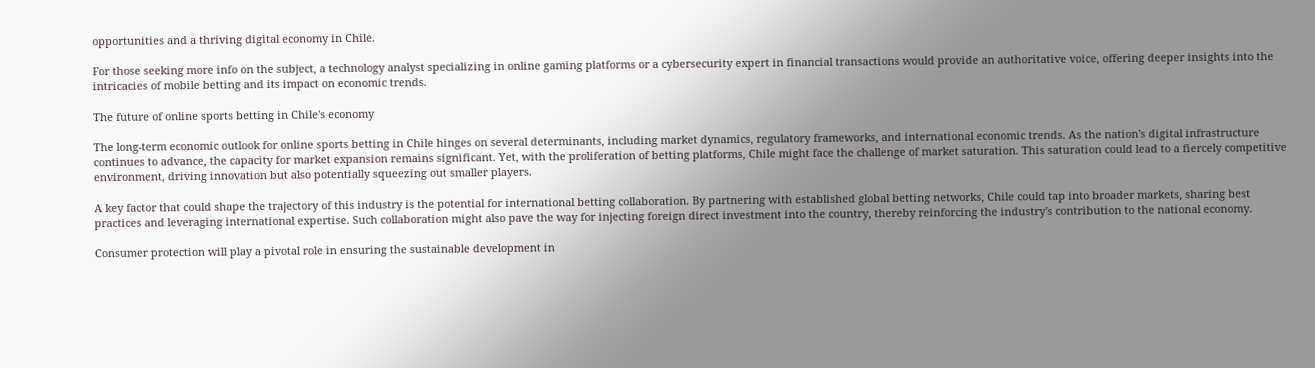opportunities and a thriving digital economy in Chile.

For those seeking more info on the subject, a technology analyst specializing in online gaming platforms or a cybersecurity expert in financial transactions would provide an authoritative voice, offering deeper insights into the intricacies of mobile betting and its impact on economic trends.

The future of online sports betting in Chile's economy

The long-term economic outlook for online sports betting in Chile hinges on several determinants, including market dynamics, regulatory frameworks, and international economic trends. As the nation's digital infrastructure continues to advance, the capacity for market expansion remains significant. Yet, with the proliferation of betting platforms, Chile might face the challenge of market saturation. This saturation could lead to a fiercely competitive environment, driving innovation but also potentially squeezing out smaller players.

A key factor that could shape the trajectory of this industry is the potential for international betting collaboration. By partnering with established global betting networks, Chile could tap into broader markets, sharing best practices and leveraging international expertise. Such collaboration might also pave the way for injecting foreign direct investment into the country, thereby reinforcing the industry's contribution to the national economy.

Consumer protection will play a pivotal role in ensuring the sustainable development in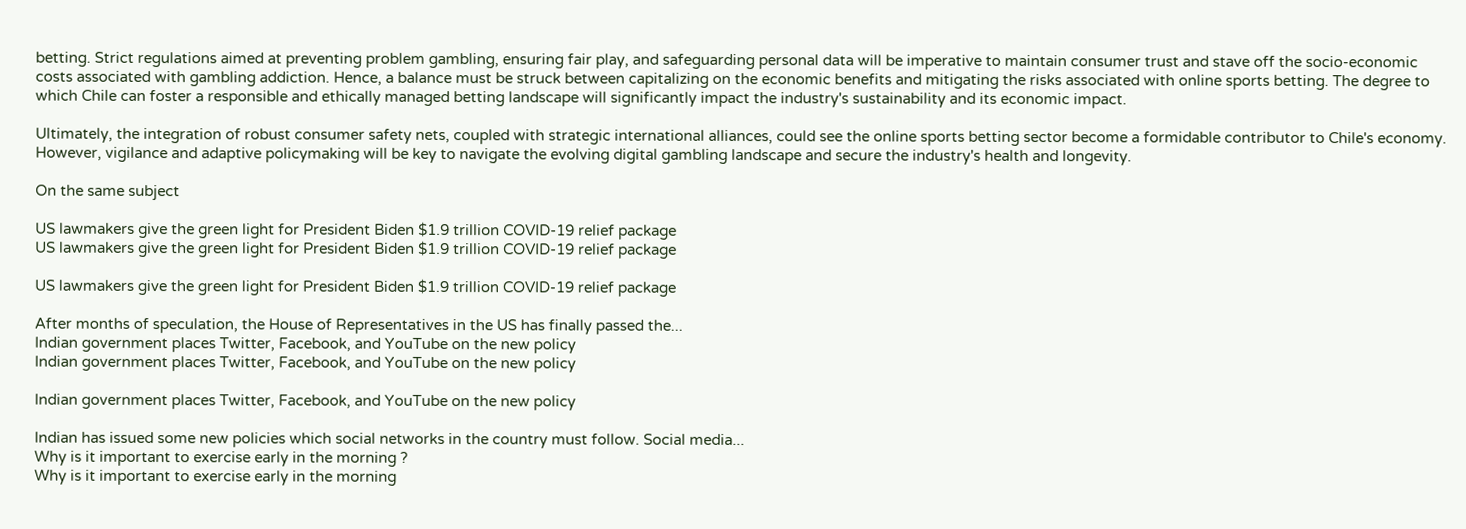betting. Strict regulations aimed at preventing problem gambling, ensuring fair play, and safeguarding personal data will be imperative to maintain consumer trust and stave off the socio-economic costs associated with gambling addiction. Hence, a balance must be struck between capitalizing on the economic benefits and mitigating the risks associated with online sports betting. The degree to which Chile can foster a responsible and ethically managed betting landscape will significantly impact the industry's sustainability and its economic impact.

Ultimately, the integration of robust consumer safety nets, coupled with strategic international alliances, could see the online sports betting sector become a formidable contributor to Chile's economy. However, vigilance and adaptive policymaking will be key to navigate the evolving digital gambling landscape and secure the industry's health and longevity.

On the same subject

US lawmakers give the green light for President Biden $1.9 trillion COVID-19 relief package
US lawmakers give the green light for President Biden $1.9 trillion COVID-19 relief package

US lawmakers give the green light for President Biden $1.9 trillion COVID-19 relief package

After months of speculation, the House of Representatives in the US has finally passed the...
Indian government places Twitter, Facebook, and YouTube on the new policy
Indian government places Twitter, Facebook, and YouTube on the new policy

Indian government places Twitter, Facebook, and YouTube on the new policy

Indian has issued some new policies which social networks in the country must follow. Social media...
Why is it important to exercise early in the morning ?
Why is it important to exercise early in the morning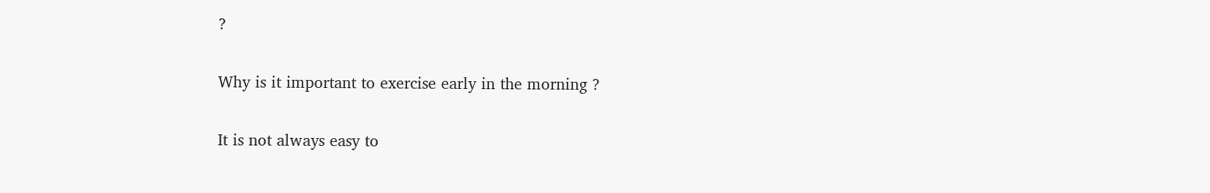?

Why is it important to exercise early in the morning ?

It is not always easy to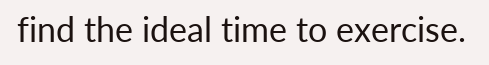find the ideal time to exercise.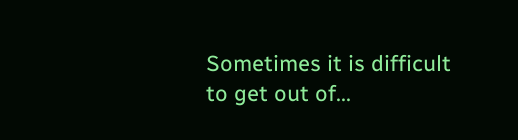Sometimes it is difficult to get out of...